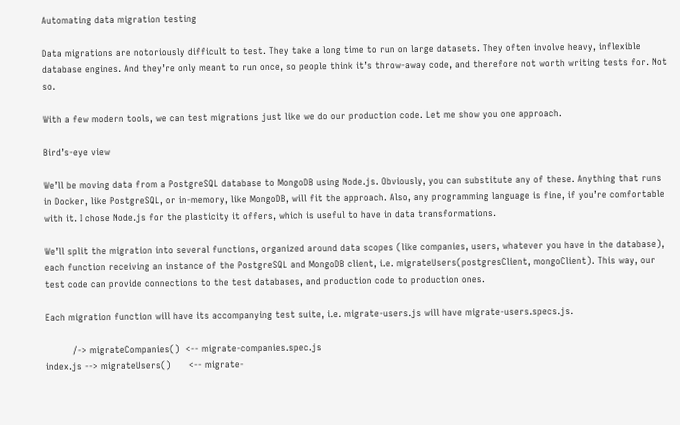Automating data migration testing

Data migrations are notoriously difficult to test. They take a long time to run on large datasets. They often involve heavy, inflexible database engines. And they’re only meant to run once, so people think it’s throw-away code, and therefore not worth writing tests for. Not so.

With a few modern tools, we can test migrations just like we do our production code. Let me show you one approach.

Bird’s-eye view

We’ll be moving data from a PostgreSQL database to MongoDB using Node.js. Obviously, you can substitute any of these. Anything that runs in Docker, like PostgreSQL, or in-memory, like MongoDB, will fit the approach. Also, any programming language is fine, if you’re comfortable with it. I chose Node.js for the plasticity it offers, which is useful to have in data transformations.

We’ll split the migration into several functions, organized around data scopes (like companies, users, whatever you have in the database), each function receiving an instance of the PostgreSQL and MongoDB client, i.e. migrateUsers(postgresClient, mongoClient). This way, our test code can provide connections to the test databases, and production code to production ones.

Each migration function will have its accompanying test suite, i.e. migrate-users.js will have migrate-users.specs.js.

         /-> migrateCompanies()  <-- migrate-companies.spec.js
index.js --> migrateUsers()      <-- migrate-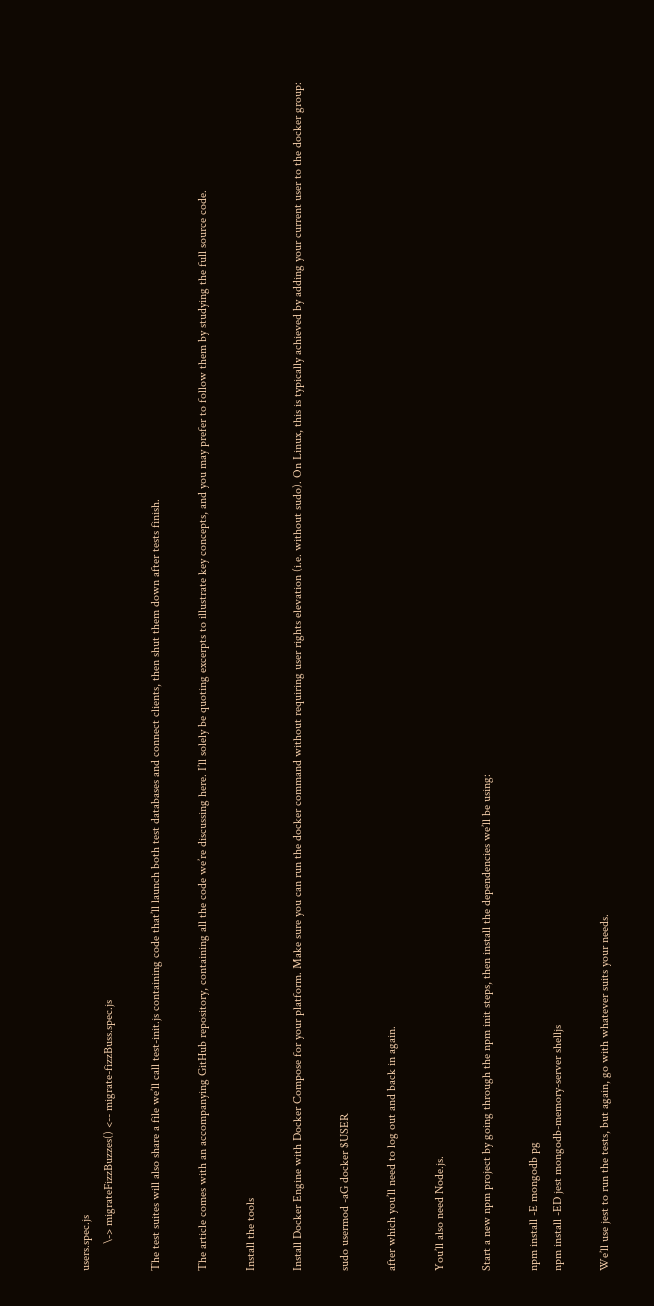users.spec.js
         \-> migrateFizzBuzzes() <-- migrate-fizzBuss.spec.js

The test suites will also share a file we’ll call test-init.js containing code that’ll launch both test databases and connect clients, then shut them down after tests finish.

The article comes with an accompanying GitHub repository, containing all the code we’re discussing here. I’ll solely be quoting excerpts to illustrate key concepts, and you may prefer to follow them by studying the full source code.

Install the tools

Install Docker Engine with Docker Compose for your platform. Make sure you can run the docker command without requiring user rights elevation (i.e. without sudo). On Linux, this is typically achieved by adding your current user to the docker group:

sudo usermod -aG docker $USER

after which you’ll need to log out and back in again.

You’ll also need Node.js.

Start a new npm project by going through the npm init steps, then install the dependencies we’ll be using:

npm install -E mongodb pg
npm install -ED jest mongodb-memory-server shelljs

We’ll use jest to run the tests, but again, go with whatever suits your needs.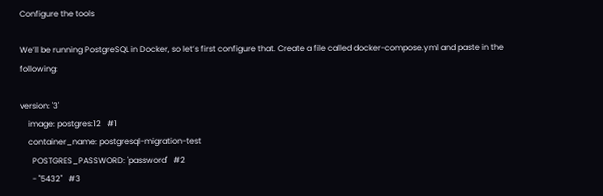Configure the tools

We’ll be running PostgreSQL in Docker, so let’s first configure that. Create a file called docker-compose.yml and paste in the following:

version: '3'
    image: postgres:12   #1
    container_name: postgresql-migration-test
      POSTGRES_PASSWORD: 'password'   #2
      - "5432"   #3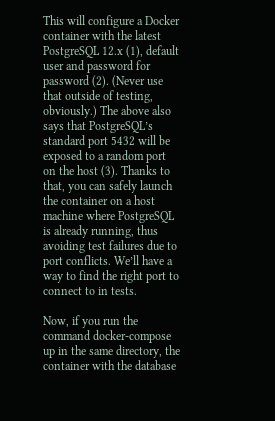This will configure a Docker container with the latest PostgreSQL 12.x (1), default user and password for password (2). (Never use that outside of testing, obviously.) The above also says that PostgreSQL’s standard port 5432 will be exposed to a random port on the host (3). Thanks to that, you can safely launch the container on a host machine where PostgreSQL is already running, thus avoiding test failures due to port conflicts. We’ll have a way to find the right port to connect to in tests.

Now, if you run the command docker-compose up in the same directory, the container with the database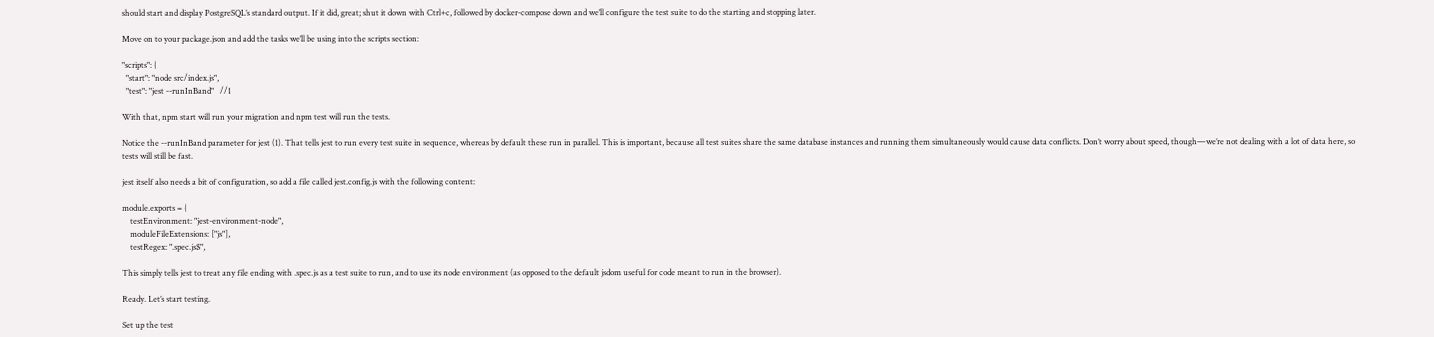should start and display PostgreSQL’s standard output. If it did, great; shut it down with Ctrl+c, followed by docker-compose down and we’ll configure the test suite to do the starting and stopping later.

Move on to your package.json and add the tasks we’ll be using into the scripts section:

"scripts": {
  "start": "node src/index.js",
  "test": "jest --runInBand"   //1

With that, npm start will run your migration and npm test will run the tests.

Notice the --runInBand parameter for jest (1). That tells jest to run every test suite in sequence, whereas by default these run in parallel. This is important, because all test suites share the same database instances and running them simultaneously would cause data conflicts. Don’t worry about speed, though—we’re not dealing with a lot of data here, so tests will still be fast.

jest itself also needs a bit of configuration, so add a file called jest.config.js with the following content:

module.exports = {
    testEnvironment: "jest-environment-node",
    moduleFileExtensions: ["js"],
    testRegex: ".spec.js$",

This simply tells jest to treat any file ending with .spec.js as a test suite to run, and to use its node environment (as opposed to the default jsdom useful for code meant to run in the browser).

Ready. Let’s start testing.

Set up the test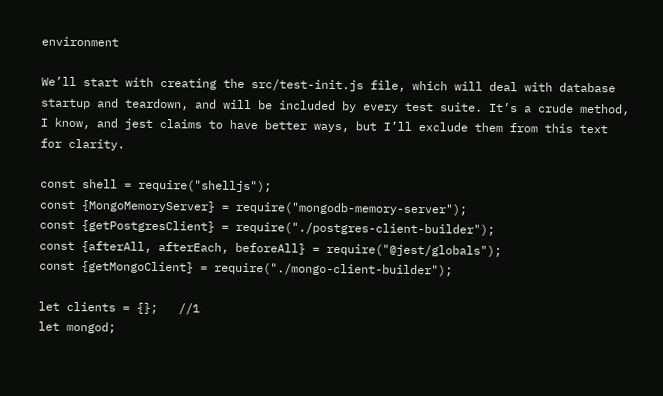environment

We’ll start with creating the src/test-init.js file, which will deal with database startup and teardown, and will be included by every test suite. It’s a crude method, I know, and jest claims to have better ways, but I’ll exclude them from this text for clarity.

const shell = require("shelljs");
const {MongoMemoryServer} = require("mongodb-memory-server");
const {getPostgresClient} = require("./postgres-client-builder");
const {afterAll, afterEach, beforeAll} = require("@jest/globals");
const {getMongoClient} = require("./mongo-client-builder");

let clients = {};   //1
let mongod;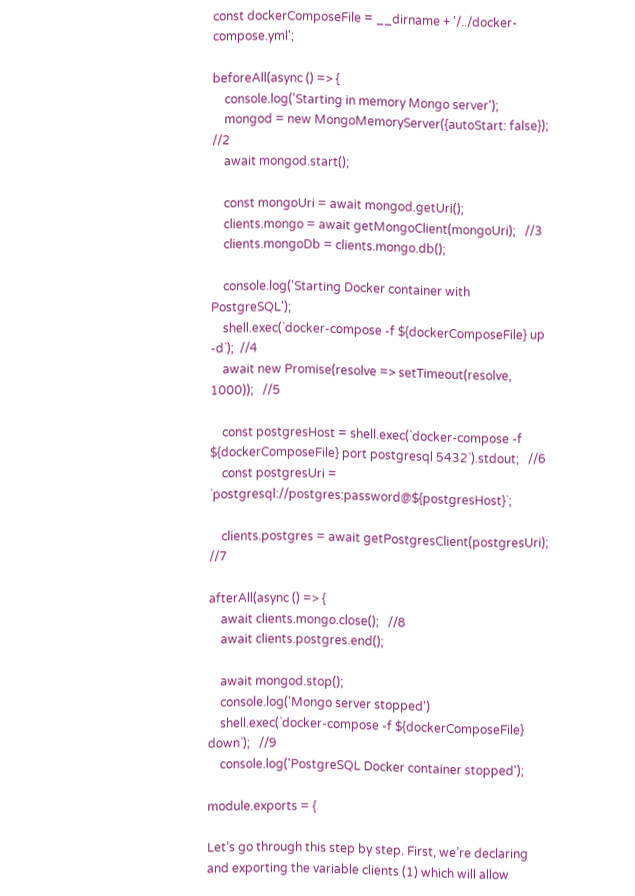const dockerComposeFile = __dirname + '/../docker-compose.yml';

beforeAll(async () => {
    console.log('Starting in memory Mongo server');
    mongod = new MongoMemoryServer({autoStart: false});   //2
    await mongod.start();

    const mongoUri = await mongod.getUri();
    clients.mongo = await getMongoClient(mongoUri);   //3
    clients.mongoDb = clients.mongo.db();

    console.log('Starting Docker container with PostgreSQL');
    shell.exec(`docker-compose -f ${dockerComposeFile} up -d`);  //4
    await new Promise(resolve => setTimeout(resolve, 1000));   //5

    const postgresHost = shell.exec(`docker-compose -f ${dockerComposeFile} port postgresql 5432`).stdout;   //6
    const postgresUri = `postgresql://postgres:password@${postgresHost}`;

    clients.postgres = await getPostgresClient(postgresUri);   //7

afterAll(async () => {
    await clients.mongo.close();   //8
    await clients.postgres.end();

    await mongod.stop();
    console.log('Mongo server stopped')
    shell.exec(`docker-compose -f ${dockerComposeFile} down`);   //9
    console.log('PostgreSQL Docker container stopped');

module.exports = {

Let’s go through this step by step. First, we’re declaring and exporting the variable clients (1) which will allow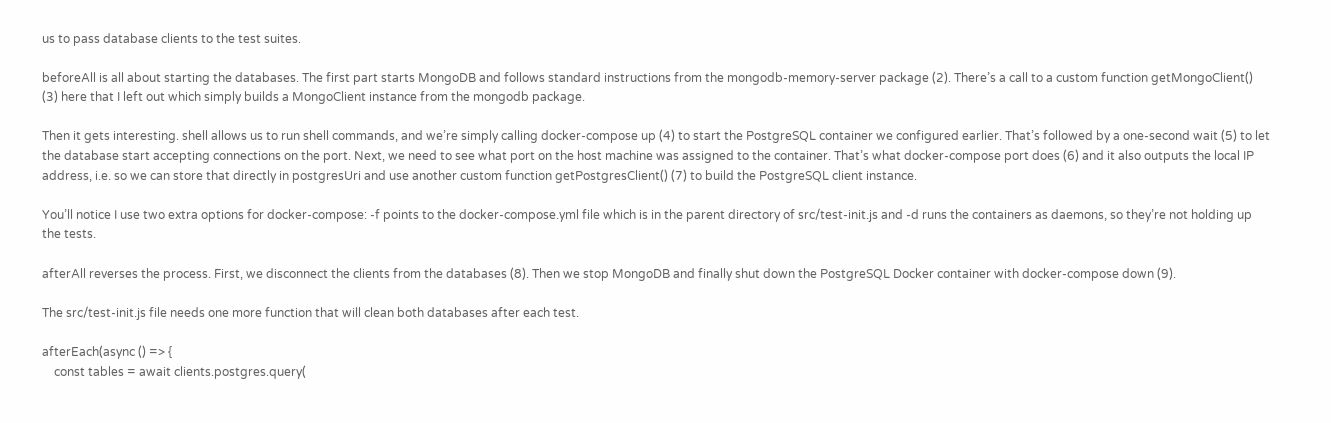us to pass database clients to the test suites.

beforeAll is all about starting the databases. The first part starts MongoDB and follows standard instructions from the mongodb-memory-server package (2). There’s a call to a custom function getMongoClient() (3) here that I left out which simply builds a MongoClient instance from the mongodb package.

Then it gets interesting. shell allows us to run shell commands, and we’re simply calling docker-compose up (4) to start the PostgreSQL container we configured earlier. That’s followed by a one-second wait (5) to let the database start accepting connections on the port. Next, we need to see what port on the host machine was assigned to the container. That’s what docker-compose port does (6) and it also outputs the local IP address, i.e. so we can store that directly in postgresUri and use another custom function getPostgresClient() (7) to build the PostgreSQL client instance.

You’ll notice I use two extra options for docker-compose: -f points to the docker-compose.yml file which is in the parent directory of src/test-init.js and -d runs the containers as daemons, so they’re not holding up the tests.

afterAll reverses the process. First, we disconnect the clients from the databases (8). Then we stop MongoDB and finally shut down the PostgreSQL Docker container with docker-compose down (9).

The src/test-init.js file needs one more function that will clean both databases after each test.

afterEach(async () => {
    const tables = await clients.postgres.query(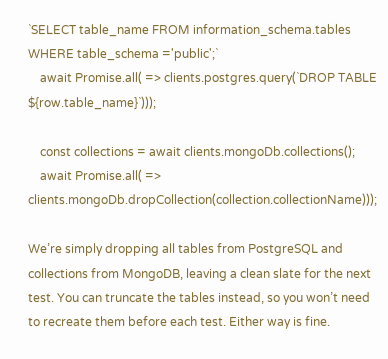`SELECT table_name FROM information_schema.tables WHERE table_schema ='public';`
    await Promise.all( => clients.postgres.query(`DROP TABLE ${row.table_name}`)));

    const collections = await clients.mongoDb.collections();
    await Promise.all( => clients.mongoDb.dropCollection(collection.collectionName)));

We’re simply dropping all tables from PostgreSQL and collections from MongoDB, leaving a clean slate for the next test. You can truncate the tables instead, so you won’t need to recreate them before each test. Either way is fine.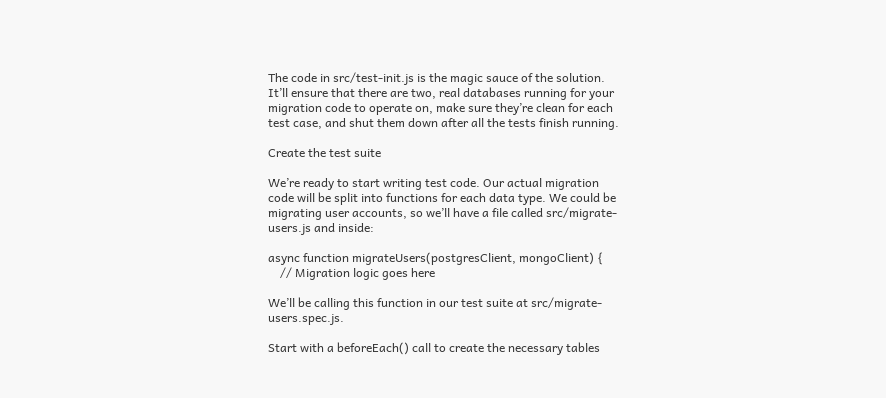The code in src/test-init.js is the magic sauce of the solution. It’ll ensure that there are two, real databases running for your migration code to operate on, make sure they’re clean for each test case, and shut them down after all the tests finish running.

Create the test suite

We’re ready to start writing test code. Our actual migration code will be split into functions for each data type. We could be migrating user accounts, so we’ll have a file called src/migrate-users.js and inside:

async function migrateUsers(postgresClient, mongoClient) {
    // Migration logic goes here

We’ll be calling this function in our test suite at src/migrate-users.spec.js.

Start with a beforeEach() call to create the necessary tables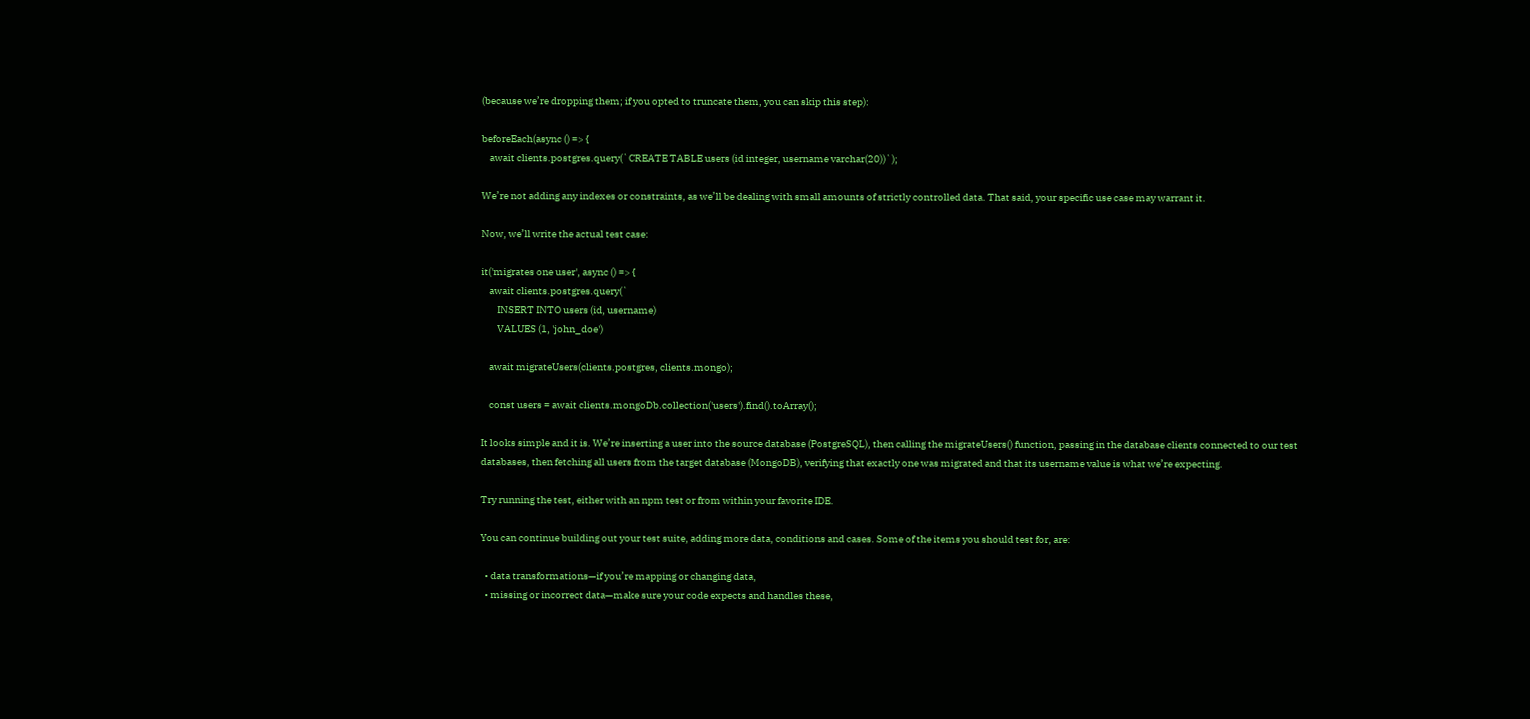(because we’re dropping them; if you opted to truncate them, you can skip this step):

beforeEach(async () => {
    await clients.postgres.query(`CREATE TABLE users (id integer, username varchar(20))`);

We’re not adding any indexes or constraints, as we’ll be dealing with small amounts of strictly controlled data. That said, your specific use case may warrant it.

Now, we’ll write the actual test case:

it('migrates one user', async () => {
    await clients.postgres.query(`
        INSERT INTO users (id, username)
        VALUES (1, 'john_doe')

    await migrateUsers(clients.postgres, clients.mongo);

    const users = await clients.mongoDb.collection('users').find().toArray();

It looks simple and it is. We’re inserting a user into the source database (PostgreSQL), then calling the migrateUsers() function, passing in the database clients connected to our test databases, then fetching all users from the target database (MongoDB), verifying that exactly one was migrated and that its username value is what we’re expecting.

Try running the test, either with an npm test or from within your favorite IDE.

You can continue building out your test suite, adding more data, conditions and cases. Some of the items you should test for, are:

  • data transformations—if you’re mapping or changing data,
  • missing or incorrect data—make sure your code expects and handles these,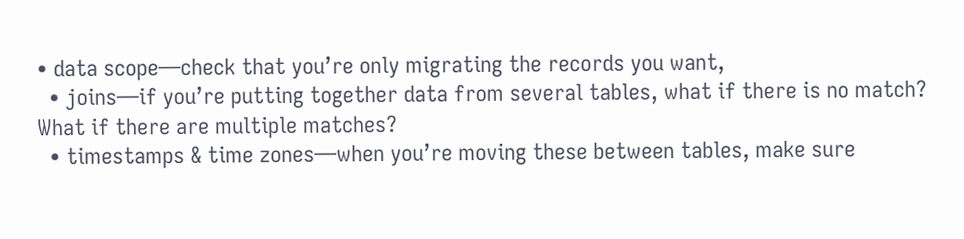• data scope—check that you’re only migrating the records you want,
  • joins—if you’re putting together data from several tables, what if there is no match? What if there are multiple matches?
  • timestamps & time zones—when you’re moving these between tables, make sure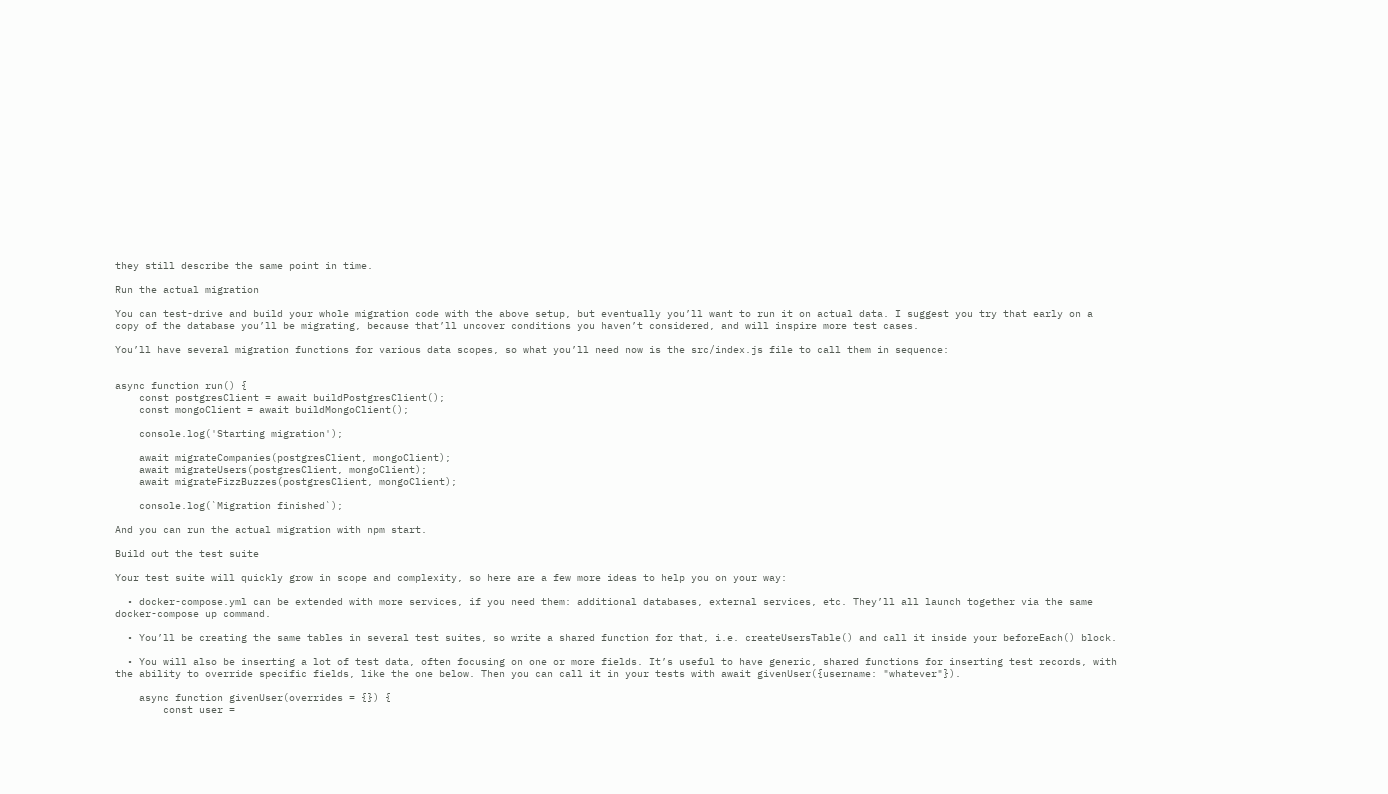they still describe the same point in time.

Run the actual migration

You can test-drive and build your whole migration code with the above setup, but eventually you’ll want to run it on actual data. I suggest you try that early on a copy of the database you’ll be migrating, because that’ll uncover conditions you haven’t considered, and will inspire more test cases.

You’ll have several migration functions for various data scopes, so what you’ll need now is the src/index.js file to call them in sequence:


async function run() {
    const postgresClient = await buildPostgresClient();
    const mongoClient = await buildMongoClient();

    console.log('Starting migration');

    await migrateCompanies(postgresClient, mongoClient);
    await migrateUsers(postgresClient, mongoClient);
    await migrateFizzBuzzes(postgresClient, mongoClient);

    console.log(`Migration finished`);

And you can run the actual migration with npm start.

Build out the test suite

Your test suite will quickly grow in scope and complexity, so here are a few more ideas to help you on your way:

  • docker-compose.yml can be extended with more services, if you need them: additional databases, external services, etc. They’ll all launch together via the same docker-compose up command.

  • You’ll be creating the same tables in several test suites, so write a shared function for that, i.e. createUsersTable() and call it inside your beforeEach() block.

  • You will also be inserting a lot of test data, often focusing on one or more fields. It’s useful to have generic, shared functions for inserting test records, with the ability to override specific fields, like the one below. Then you can call it in your tests with await givenUser({username: "whatever"}).

    async function givenUser(overrides = {}) {
        const user =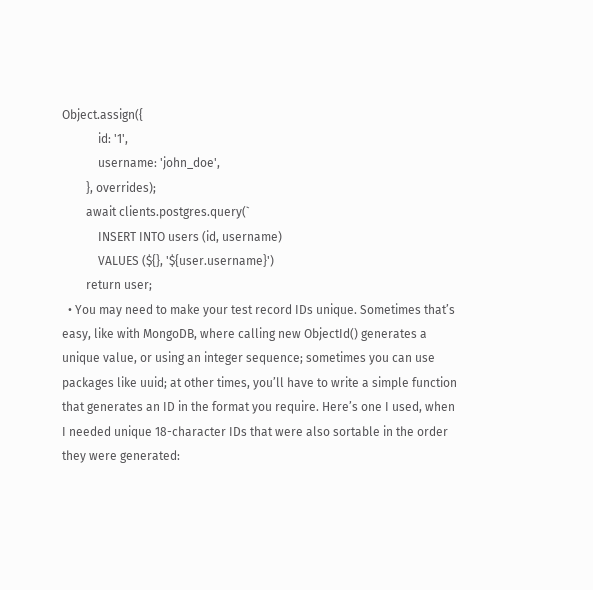Object.assign({
            id: '1',
            username: 'john_doe',
        }, overrides);
        await clients.postgres.query(`
            INSERT INTO users (id, username)
            VALUES (${}, '${user.username}')
        return user;
  • You may need to make your test record IDs unique. Sometimes that’s easy, like with MongoDB, where calling new ObjectId() generates a unique value, or using an integer sequence; sometimes you can use packages like uuid; at other times, you’ll have to write a simple function that generates an ID in the format you require. Here’s one I used, when I needed unique 18-character IDs that were also sortable in the order they were generated: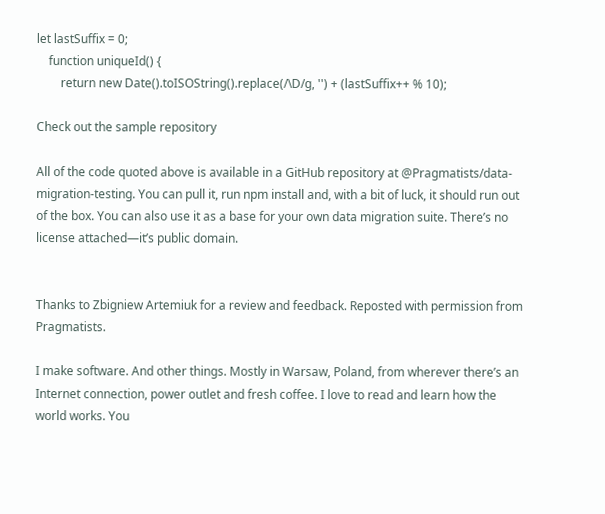let lastSuffix = 0;
    function uniqueId() {
        return new Date().toISOString().replace(/\D/g, '') + (lastSuffix++ % 10);

Check out the sample repository

All of the code quoted above is available in a GitHub repository at @Pragmatists/data-migration-testing. You can pull it, run npm install and, with a bit of luck, it should run out of the box. You can also use it as a base for your own data migration suite. There’s no license attached—it’s public domain.


Thanks to Zbigniew Artemiuk for a review and feedback. Reposted with permission from Pragmatists.

I make software. And other things. Mostly in Warsaw, Poland, from wherever there’s an Internet connection, power outlet and fresh coffee. I love to read and learn how the world works. You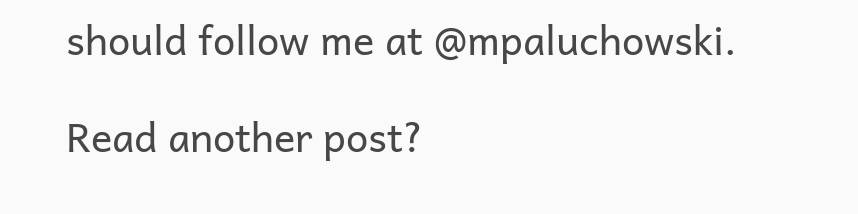should follow me at @mpaluchowski.

Read another post?